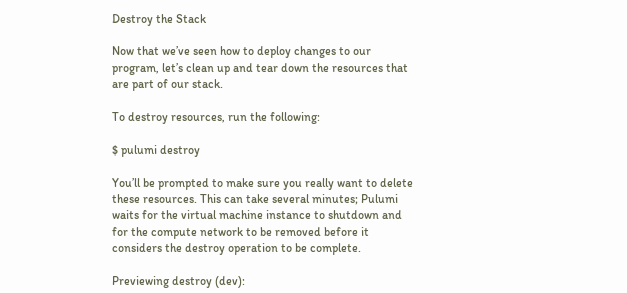Destroy the Stack

Now that we’ve seen how to deploy changes to our program, let’s clean up and tear down the resources that are part of our stack.

To destroy resources, run the following:

$ pulumi destroy

You’ll be prompted to make sure you really want to delete these resources. This can take several minutes; Pulumi waits for the virtual machine instance to shutdown and for the compute network to be removed before it considers the destroy operation to be complete.

Previewing destroy (dev):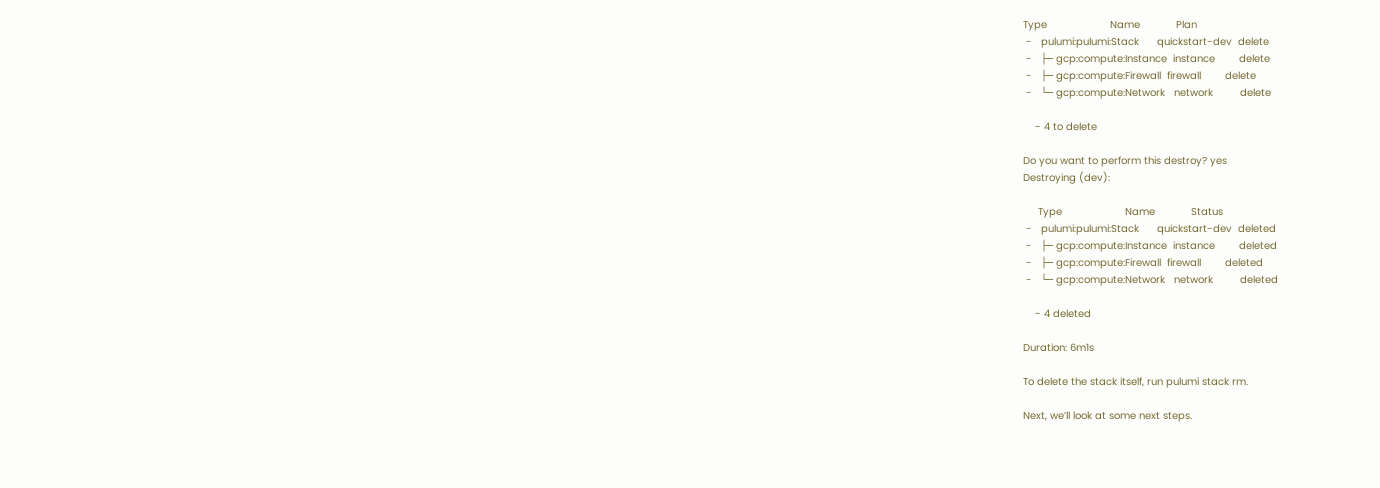Type                     Name            Plan
 -   pulumi:pulumi:Stack      quickstart-dev  delete
 -   ├─ gcp:compute:Instance  instance        delete
 -   ├─ gcp:compute:Firewall  firewall        delete
 -   └─ gcp:compute:Network   network         delete

    - 4 to delete

Do you want to perform this destroy? yes
Destroying (dev):

     Type                     Name            Status
 -   pulumi:pulumi:Stack      quickstart-dev  deleted
 -   ├─ gcp:compute:Instance  instance        deleted
 -   ├─ gcp:compute:Firewall  firewall        deleted
 -   └─ gcp:compute:Network   network         deleted

    - 4 deleted

Duration: 6m1s

To delete the stack itself, run pulumi stack rm.

Next, we’ll look at some next steps.